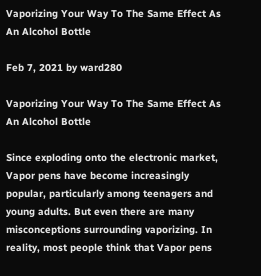Vaporizing Your Way To The Same Effect As An Alcohol Bottle

Feb 7, 2021 by ward280

Vaporizing Your Way To The Same Effect As An Alcohol Bottle

Since exploding onto the electronic market, Vapor pens have become increasingly popular, particularly among teenagers and young adults. But even there are many misconceptions surrounding vaporizing. In reality, most people think that Vapor pens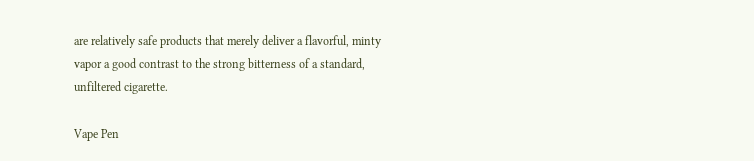are relatively safe products that merely deliver a flavorful, minty vapor a good contrast to the strong bitterness of a standard, unfiltered cigarette.

Vape Pen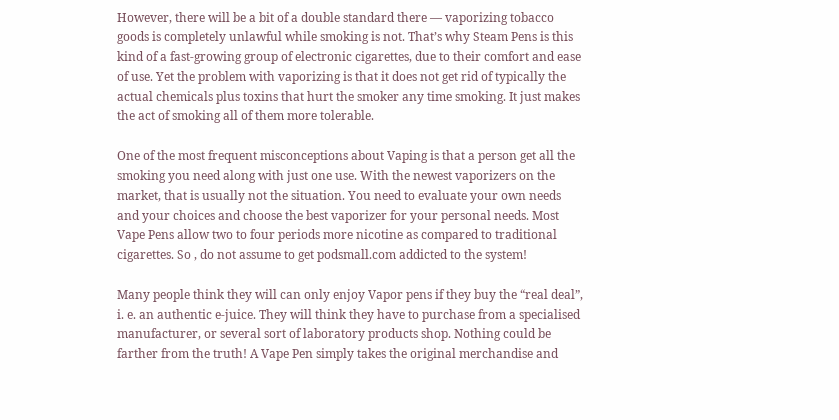However, there will be a bit of a double standard there — vaporizing tobacco goods is completely unlawful while smoking is not. That’s why Steam Pens is this kind of a fast-growing group of electronic cigarettes, due to their comfort and ease of use. Yet the problem with vaporizing is that it does not get rid of typically the actual chemicals plus toxins that hurt the smoker any time smoking. It just makes the act of smoking all of them more tolerable.

One of the most frequent misconceptions about Vaping is that a person get all the smoking you need along with just one use. With the newest vaporizers on the market, that is usually not the situation. You need to evaluate your own needs and your choices and choose the best vaporizer for your personal needs. Most Vape Pens allow two to four periods more nicotine as compared to traditional cigarettes. So , do not assume to get podsmall.com addicted to the system!

Many people think they will can only enjoy Vapor pens if they buy the “real deal”, i. e. an authentic e-juice. They will think they have to purchase from a specialised manufacturer, or several sort of laboratory products shop. Nothing could be farther from the truth! A Vape Pen simply takes the original merchandise and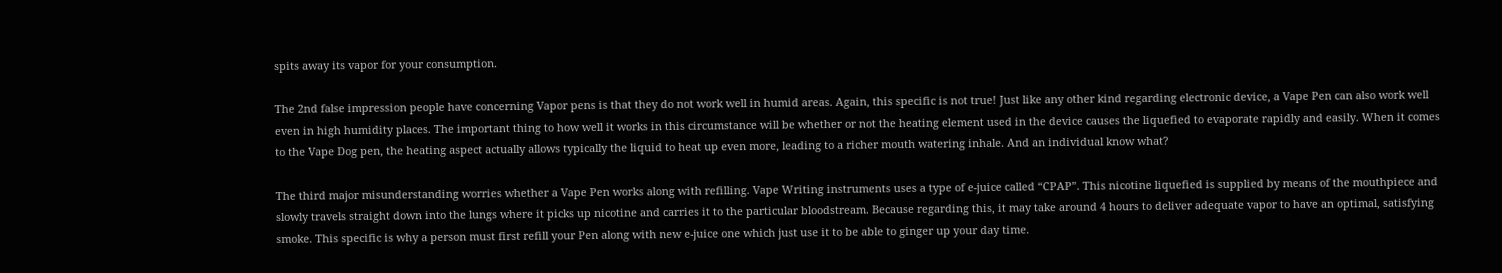spits away its vapor for your consumption.

The 2nd false impression people have concerning Vapor pens is that they do not work well in humid areas. Again, this specific is not true! Just like any other kind regarding electronic device, a Vape Pen can also work well even in high humidity places. The important thing to how well it works in this circumstance will be whether or not the heating element used in the device causes the liquefied to evaporate rapidly and easily. When it comes to the Vape Dog pen, the heating aspect actually allows typically the liquid to heat up even more, leading to a richer mouth watering inhale. And an individual know what?

The third major misunderstanding worries whether a Vape Pen works along with refilling. Vape Writing instruments uses a type of e-juice called “CPAP”. This nicotine liquefied is supplied by means of the mouthpiece and slowly travels straight down into the lungs where it picks up nicotine and carries it to the particular bloodstream. Because regarding this, it may take around 4 hours to deliver adequate vapor to have an optimal, satisfying smoke. This specific is why a person must first refill your Pen along with new e-juice one which just use it to be able to ginger up your day time.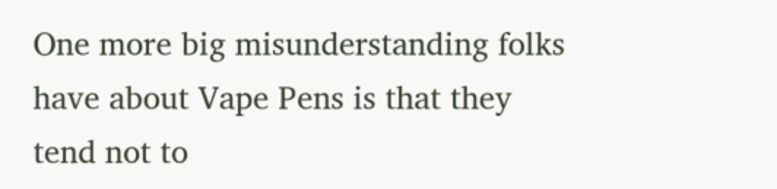One more big misunderstanding folks have about Vape Pens is that they tend not to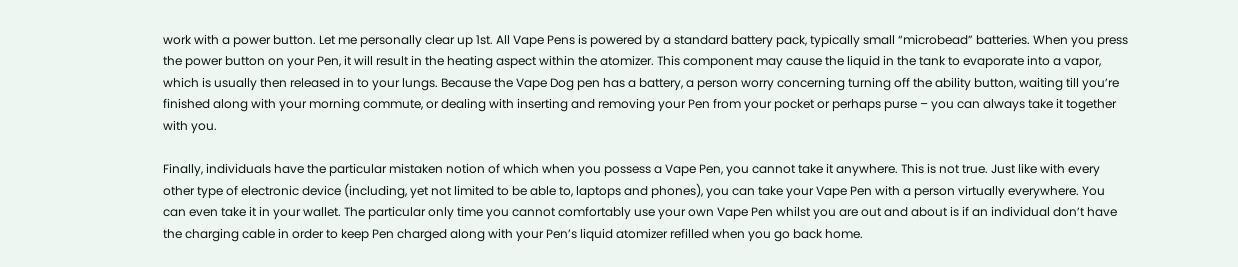work with a power button. Let me personally clear up 1st. All Vape Pens is powered by a standard battery pack, typically small “microbead” batteries. When you press the power button on your Pen, it will result in the heating aspect within the atomizer. This component may cause the liquid in the tank to evaporate into a vapor, which is usually then released in to your lungs. Because the Vape Dog pen has a battery, a person worry concerning turning off the ability button, waiting till you’re finished along with your morning commute, or dealing with inserting and removing your Pen from your pocket or perhaps purse – you can always take it together with you.

Finally, individuals have the particular mistaken notion of which when you possess a Vape Pen, you cannot take it anywhere. This is not true. Just like with every other type of electronic device (including, yet not limited to be able to, laptops and phones), you can take your Vape Pen with a person virtually everywhere. You can even take it in your wallet. The particular only time you cannot comfortably use your own Vape Pen whilst you are out and about is if an individual don’t have the charging cable in order to keep Pen charged along with your Pen’s liquid atomizer refilled when you go back home.